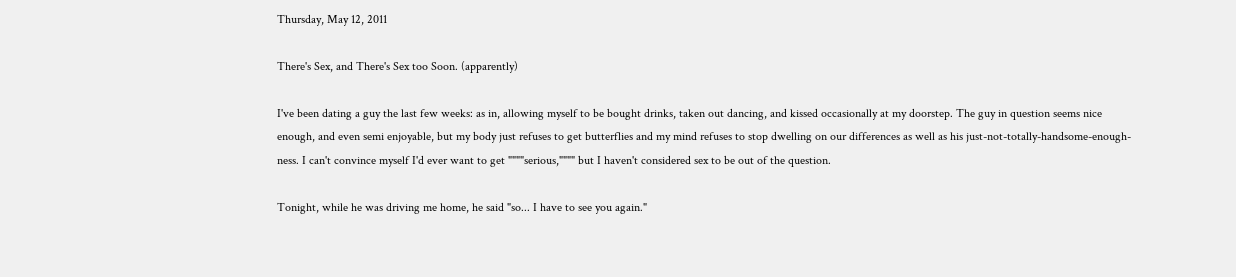Thursday, May 12, 2011

There's Sex, and There's Sex too Soon. (apparently)

I've been dating a guy the last few weeks: as in, allowing myself to be bought drinks, taken out dancing, and kissed occasionally at my doorstep. The guy in question seems nice enough, and even semi enjoyable, but my body just refuses to get butterflies and my mind refuses to stop dwelling on our differences as well as his just-not-totally-handsome-enough-ness. I can't convince myself I'd ever want to get """"serious,"""" but I haven't considered sex to be out of the question.

Tonight, while he was driving me home, he said "so... I have to see you again."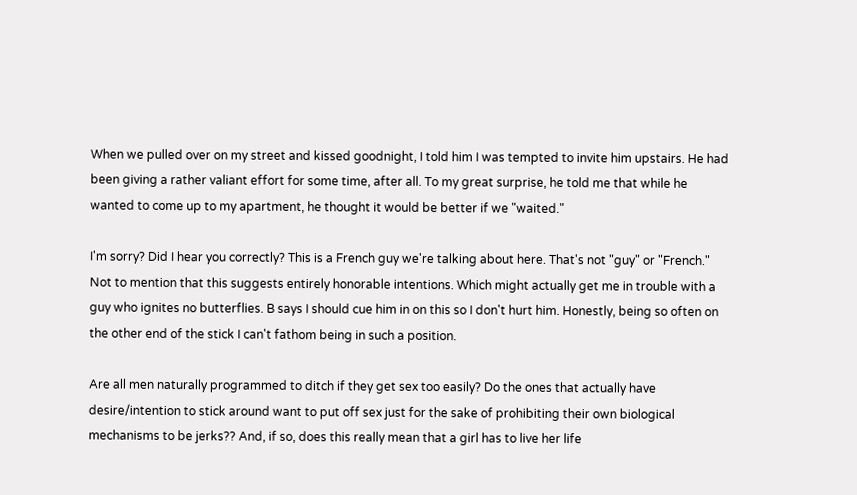When we pulled over on my street and kissed goodnight, I told him I was tempted to invite him upstairs. He had been giving a rather valiant effort for some time, after all. To my great surprise, he told me that while he wanted to come up to my apartment, he thought it would be better if we "waited."

I'm sorry? Did I hear you correctly? This is a French guy we're talking about here. That's not "guy" or "French." Not to mention that this suggests entirely honorable intentions. Which might actually get me in trouble with a guy who ignites no butterflies. B says I should cue him in on this so I don't hurt him. Honestly, being so often on the other end of the stick I can't fathom being in such a position.

Are all men naturally programmed to ditch if they get sex too easily? Do the ones that actually have desire/intention to stick around want to put off sex just for the sake of prohibiting their own biological mechanisms to be jerks?? And, if so, does this really mean that a girl has to live her life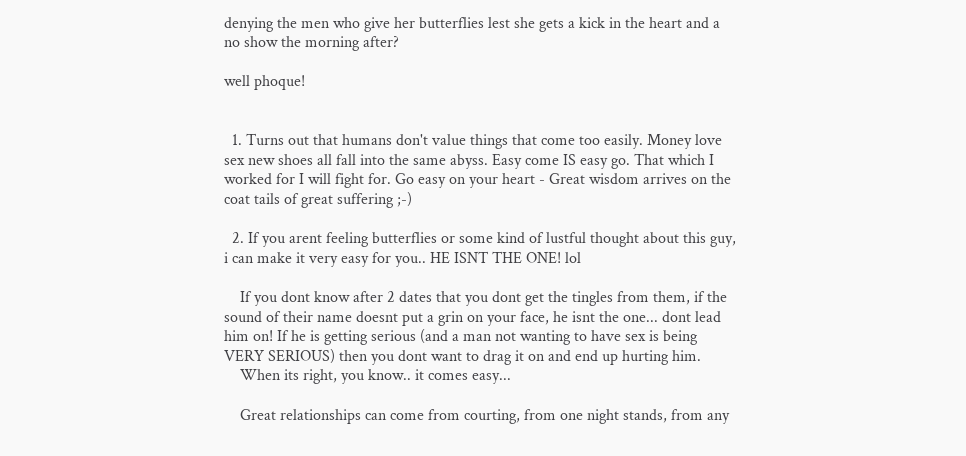denying the men who give her butterflies lest she gets a kick in the heart and a no show the morning after?

well phoque!


  1. Turns out that humans don't value things that come too easily. Money love sex new shoes all fall into the same abyss. Easy come IS easy go. That which I worked for I will fight for. Go easy on your heart - Great wisdom arrives on the coat tails of great suffering ;-)

  2. If you arent feeling butterflies or some kind of lustful thought about this guy, i can make it very easy for you.. HE ISNT THE ONE! lol

    If you dont know after 2 dates that you dont get the tingles from them, if the sound of their name doesnt put a grin on your face, he isnt the one... dont lead him on! If he is getting serious (and a man not wanting to have sex is being VERY SERIOUS) then you dont want to drag it on and end up hurting him.
    When its right, you know.. it comes easy...

    Great relationships can come from courting, from one night stands, from any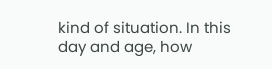kind of situation. In this day and age, how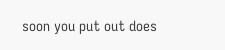soon you put out does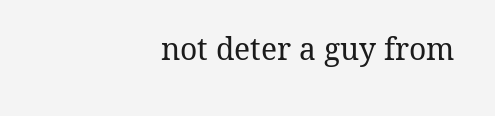not deter a guy from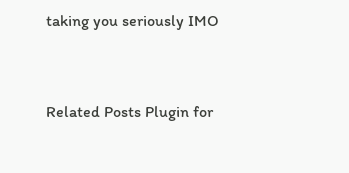taking you seriously IMO


Related Posts Plugin for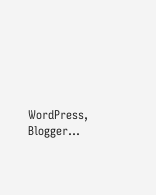WordPress, Blogger...